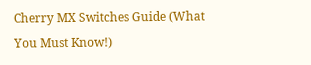Cherry MX Switches Guide (What You Must Know!)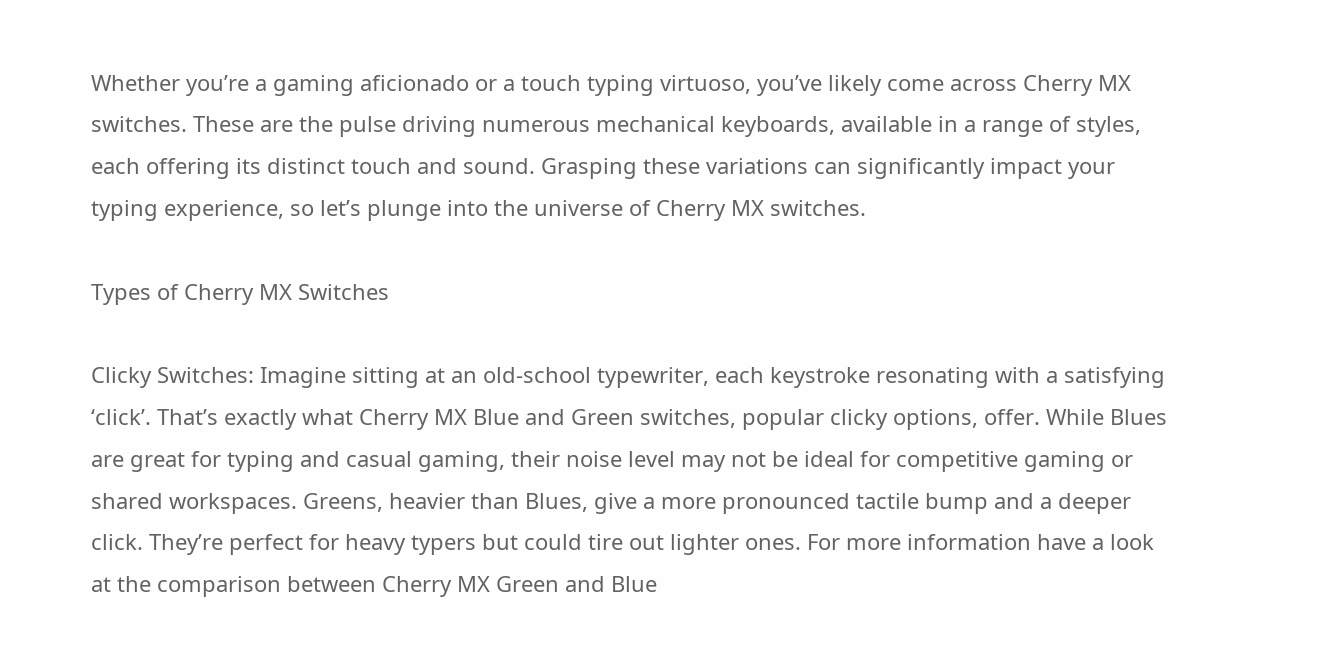Whether you’re a gaming aficionado or a touch typing virtuoso, you’ve likely come across Cherry MX switches. These are the pulse driving numerous mechanical keyboards, available in a range of styles, each offering its distinct touch and sound. Grasping these variations can significantly impact your typing experience, so let’s plunge into the universe of Cherry MX switches.

Types of Cherry MX Switches

Clicky Switches: Imagine sitting at an old-school typewriter, each keystroke resonating with a satisfying ‘click’. That’s exactly what Cherry MX Blue and Green switches, popular clicky options, offer. While Blues are great for typing and casual gaming, their noise level may not be ideal for competitive gaming or shared workspaces. Greens, heavier than Blues, give a more pronounced tactile bump and a deeper click. They’re perfect for heavy typers but could tire out lighter ones. For more information have a look at the comparison between Cherry MX Green and Blue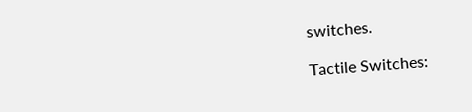switches.

Tactile Switches: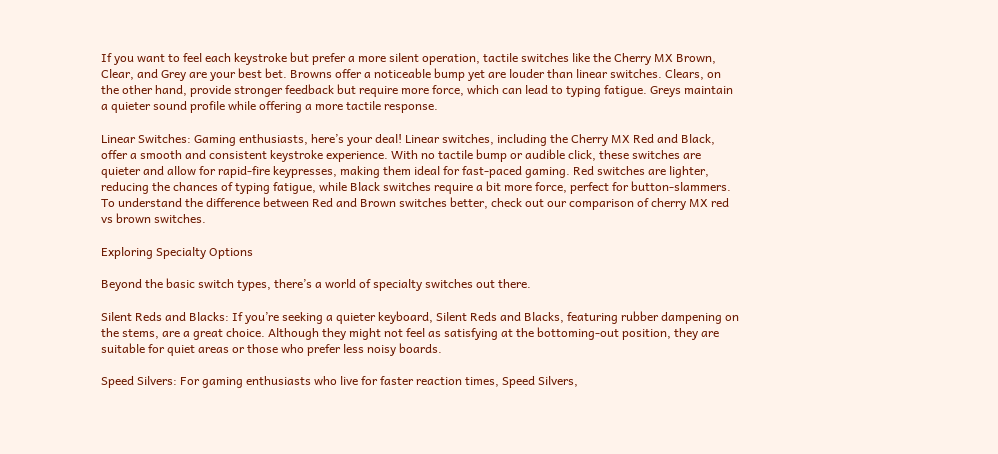If you want to feel each keystroke but prefer a more silent operation, tactile switches like the Cherry MX Brown, Clear, and Grey are your best bet. Browns offer a noticeable bump yet are louder than linear switches. Clears, on the other hand, provide stronger feedback but require more force, which can lead to typing fatigue. Greys maintain a quieter sound profile while offering a more tactile response.

Linear Switches: Gaming enthusiasts, here’s your deal! Linear switches, including the Cherry MX Red and Black, offer a smooth and consistent keystroke experience. With no tactile bump or audible click, these switches are quieter and allow for rapid-fire keypresses, making them ideal for fast-paced gaming. Red switches are lighter, reducing the chances of typing fatigue, while Black switches require a bit more force, perfect for button-slammers. To understand the difference between Red and Brown switches better, check out our comparison of cherry MX red vs brown switches.

Exploring Specialty Options

Beyond the basic switch types, there’s a world of specialty switches out there.

Silent Reds and Blacks: If you’re seeking a quieter keyboard, Silent Reds and Blacks, featuring rubber dampening on the stems, are a great choice. Although they might not feel as satisfying at the bottoming-out position, they are suitable for quiet areas or those who prefer less noisy boards.

Speed Silvers: For gaming enthusiasts who live for faster reaction times, Speed Silvers,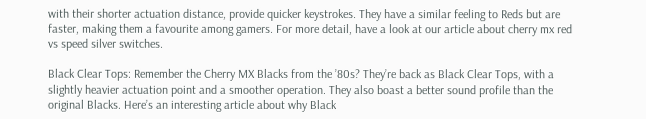with their shorter actuation distance, provide quicker keystrokes. They have a similar feeling to Reds but are faster, making them a favourite among gamers. For more detail, have a look at our article about cherry mx red vs speed silver switches.

Black Clear Tops: Remember the Cherry MX Blacks from the ’80s? They’re back as Black Clear Tops, with a slightly heavier actuation point and a smoother operation. They also boast a better sound profile than the original Blacks. Here’s an interesting article about why Black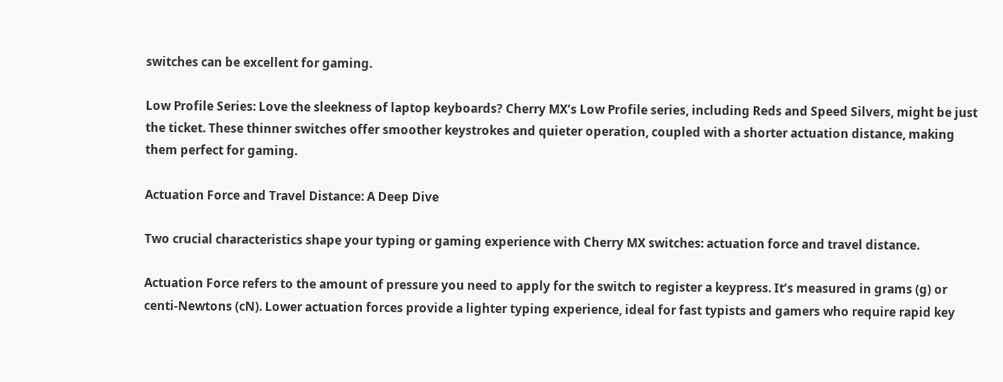switches can be excellent for gaming.

Low Profile Series: Love the sleekness of laptop keyboards? Cherry MX’s Low Profile series, including Reds and Speed Silvers, might be just the ticket. These thinner switches offer smoother keystrokes and quieter operation, coupled with a shorter actuation distance, making them perfect for gaming.

Actuation Force and Travel Distance: A Deep Dive

Two crucial characteristics shape your typing or gaming experience with Cherry MX switches: actuation force and travel distance.

Actuation Force refers to the amount of pressure you need to apply for the switch to register a keypress. It’s measured in grams (g) or centi-Newtons (cN). Lower actuation forces provide a lighter typing experience, ideal for fast typists and gamers who require rapid key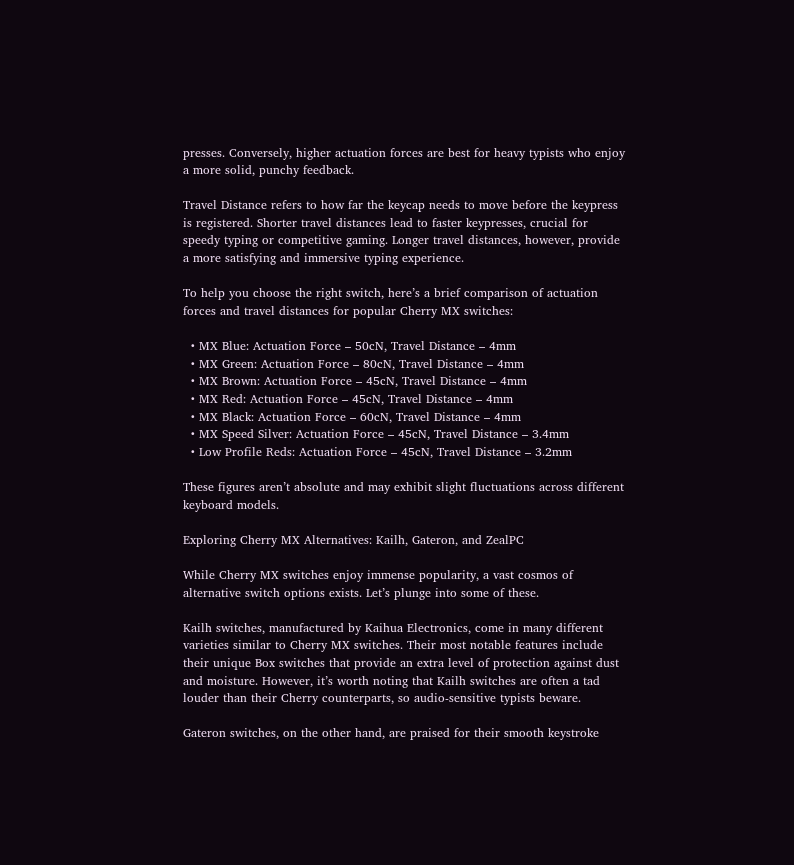presses. Conversely, higher actuation forces are best for heavy typists who enjoy a more solid, punchy feedback.

Travel Distance refers to how far the keycap needs to move before the keypress is registered. Shorter travel distances lead to faster keypresses, crucial for speedy typing or competitive gaming. Longer travel distances, however, provide a more satisfying and immersive typing experience.

To help you choose the right switch, here’s a brief comparison of actuation forces and travel distances for popular Cherry MX switches:

  • MX Blue: Actuation Force – 50cN, Travel Distance – 4mm
  • MX Green: Actuation Force – 80cN, Travel Distance – 4mm
  • MX Brown: Actuation Force – 45cN, Travel Distance – 4mm
  • MX Red: Actuation Force – 45cN, Travel Distance – 4mm
  • MX Black: Actuation Force – 60cN, Travel Distance – 4mm
  • MX Speed Silver: Actuation Force – 45cN, Travel Distance – 3.4mm
  • Low Profile Reds: Actuation Force – 45cN, Travel Distance – 3.2mm

These figures aren’t absolute and may exhibit slight fluctuations across different keyboard models.

Exploring Cherry MX Alternatives: Kailh, Gateron, and ZealPC

While Cherry MX switches enjoy immense popularity, a vast cosmos of alternative switch options exists. Let’s plunge into some of these.

Kailh switches, manufactured by Kaihua Electronics, come in many different varieties similar to Cherry MX switches. Their most notable features include their unique Box switches that provide an extra level of protection against dust and moisture. However, it’s worth noting that Kailh switches are often a tad louder than their Cherry counterparts, so audio-sensitive typists beware.

Gateron switches, on the other hand, are praised for their smooth keystroke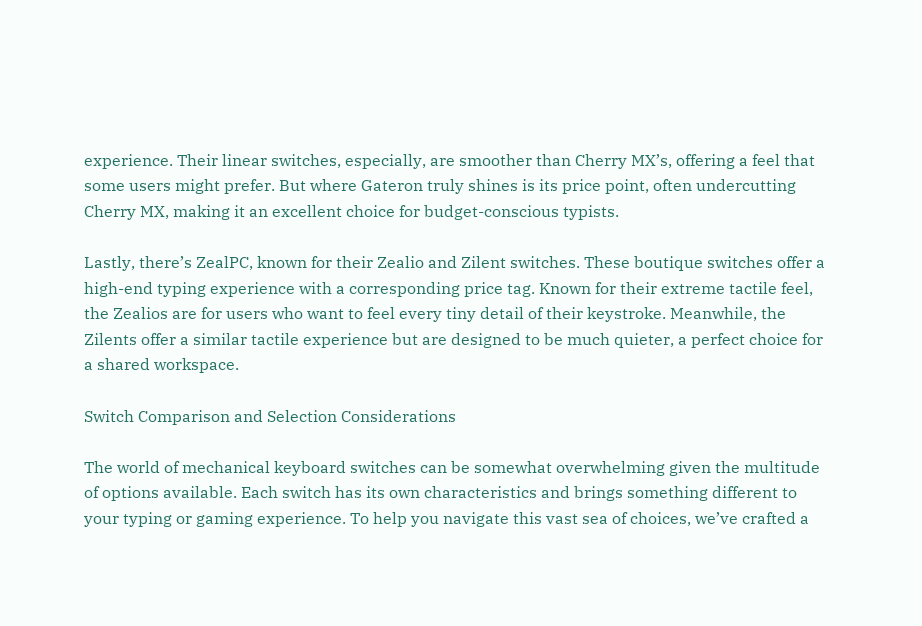experience. Their linear switches, especially, are smoother than Cherry MX’s, offering a feel that some users might prefer. But where Gateron truly shines is its price point, often undercutting Cherry MX, making it an excellent choice for budget-conscious typists.

Lastly, there’s ZealPC, known for their Zealio and Zilent switches. These boutique switches offer a high-end typing experience with a corresponding price tag. Known for their extreme tactile feel, the Zealios are for users who want to feel every tiny detail of their keystroke. Meanwhile, the Zilents offer a similar tactile experience but are designed to be much quieter, a perfect choice for a shared workspace.

Switch Comparison and Selection Considerations

The world of mechanical keyboard switches can be somewhat overwhelming given the multitude of options available. Each switch has its own characteristics and brings something different to your typing or gaming experience. To help you navigate this vast sea of choices, we’ve crafted a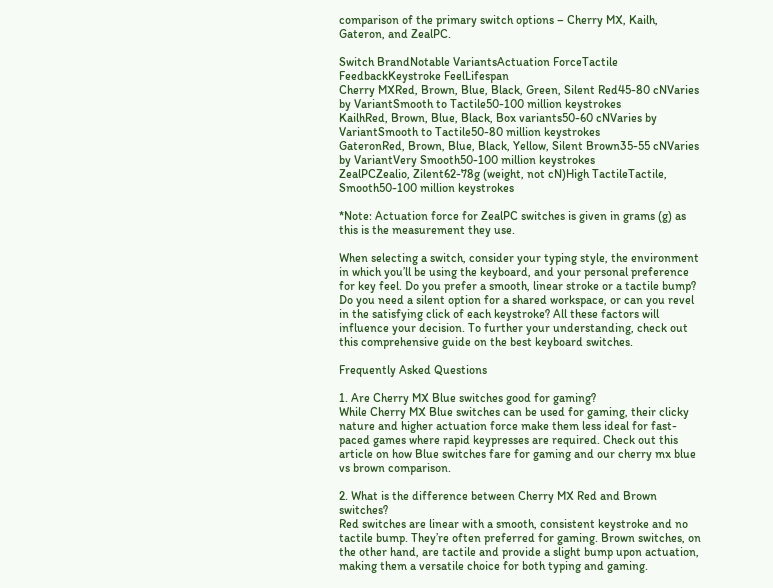comparison of the primary switch options – Cherry MX, Kailh, Gateron, and ZealPC.

Switch BrandNotable VariantsActuation ForceTactile FeedbackKeystroke FeelLifespan
Cherry MXRed, Brown, Blue, Black, Green, Silent Red45-80 cNVaries by VariantSmooth to Tactile50-100 million keystrokes
KailhRed, Brown, Blue, Black, Box variants50-60 cNVaries by VariantSmooth to Tactile50-80 million keystrokes
GateronRed, Brown, Blue, Black, Yellow, Silent Brown35-55 cNVaries by VariantVery Smooth50-100 million keystrokes
ZealPCZealio, Zilent62-78g (weight, not cN)High TactileTactile, Smooth50-100 million keystrokes

*Note: Actuation force for ZealPC switches is given in grams (g) as this is the measurement they use.

When selecting a switch, consider your typing style, the environment in which you’ll be using the keyboard, and your personal preference for key feel. Do you prefer a smooth, linear stroke or a tactile bump? Do you need a silent option for a shared workspace, or can you revel in the satisfying click of each keystroke? All these factors will influence your decision. To further your understanding, check out this comprehensive guide on the best keyboard switches.

Frequently Asked Questions

1. Are Cherry MX Blue switches good for gaming?
While Cherry MX Blue switches can be used for gaming, their clicky nature and higher actuation force make them less ideal for fast-paced games where rapid keypresses are required. Check out this article on how Blue switches fare for gaming and our cherry mx blue vs brown comparison.

2. What is the difference between Cherry MX Red and Brown switches?
Red switches are linear with a smooth, consistent keystroke and no tactile bump. They’re often preferred for gaming. Brown switches, on the other hand, are tactile and provide a slight bump upon actuation, making them a versatile choice for both typing and gaming.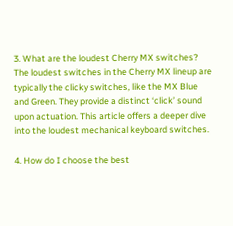3. What are the loudest Cherry MX switches?
The loudest switches in the Cherry MX lineup are typically the clicky switches, like the MX Blue and Green. They provide a distinct ‘click’ sound upon actuation. This article offers a deeper dive into the loudest mechanical keyboard switches.

4. How do I choose the best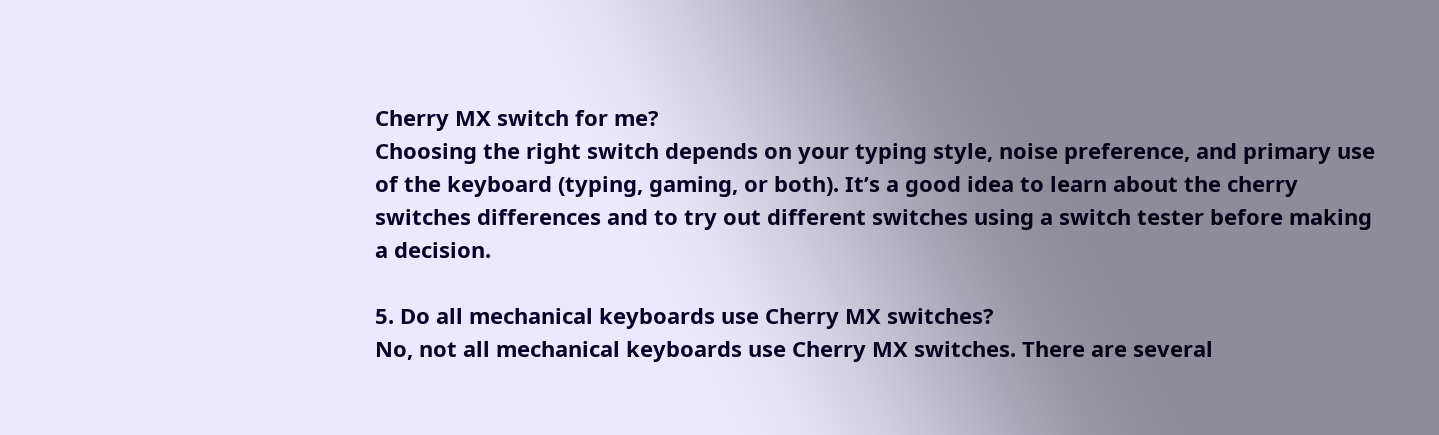Cherry MX switch for me?
Choosing the right switch depends on your typing style, noise preference, and primary use of the keyboard (typing, gaming, or both). It’s a good idea to learn about the cherry switches differences and to try out different switches using a switch tester before making a decision.

5. Do all mechanical keyboards use Cherry MX switches?
No, not all mechanical keyboards use Cherry MX switches. There are several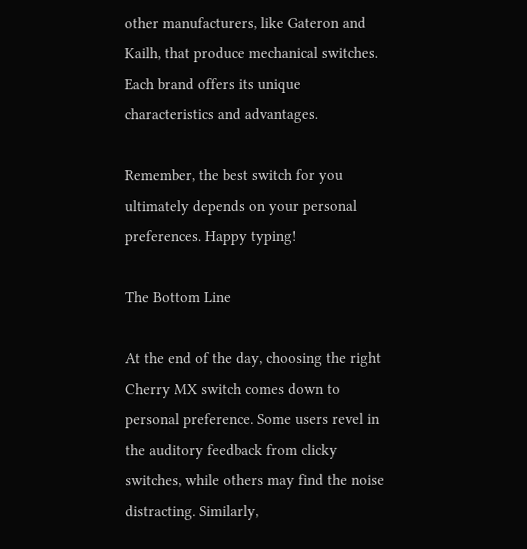other manufacturers, like Gateron and Kailh, that produce mechanical switches. Each brand offers its unique characteristics and advantages.

Remember, the best switch for you ultimately depends on your personal preferences. Happy typing!

The Bottom Line

At the end of the day, choosing the right Cherry MX switch comes down to personal preference. Some users revel in the auditory feedback from clicky switches, while others may find the noise distracting. Similarly,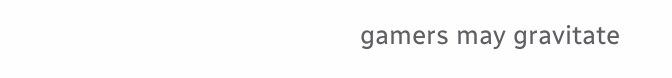gamers may gravitate